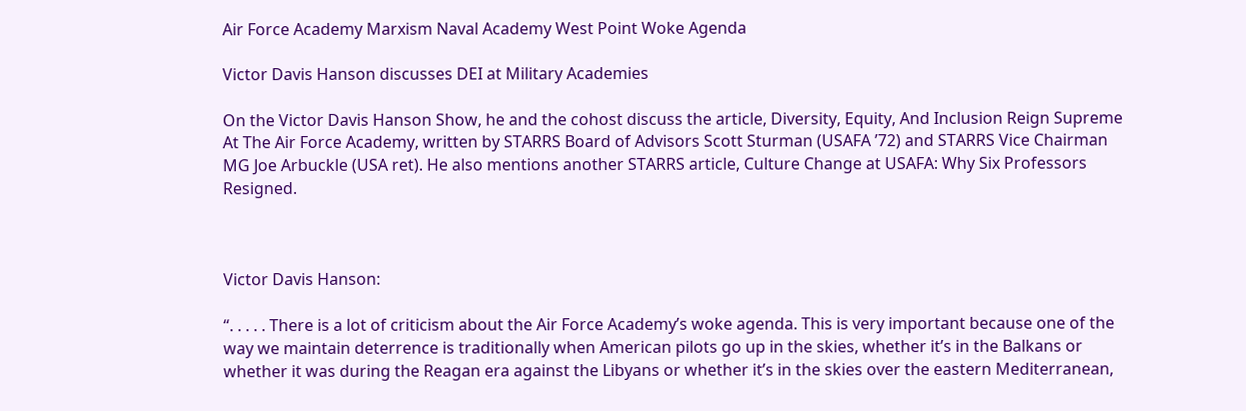Air Force Academy Marxism Naval Academy West Point Woke Agenda

Victor Davis Hanson discusses DEI at Military Academies

On the Victor Davis Hanson Show, he and the cohost discuss the article, Diversity, Equity, And Inclusion Reign Supreme At The Air Force Academy, written by STARRS Board of Advisors Scott Sturman (USAFA ’72) and STARRS Vice Chairman MG Joe Arbuckle (USA ret). He also mentions another STARRS article, Culture Change at USAFA: Why Six Professors Resigned.



Victor Davis Hanson:

“. . . . . There is a lot of criticism about the Air Force Academy’s woke agenda. This is very important because one of the way we maintain deterrence is traditionally when American pilots go up in the skies, whether it’s in the Balkans or whether it was during the Reagan era against the Libyans or whether it’s in the skies over the eastern Mediterranean,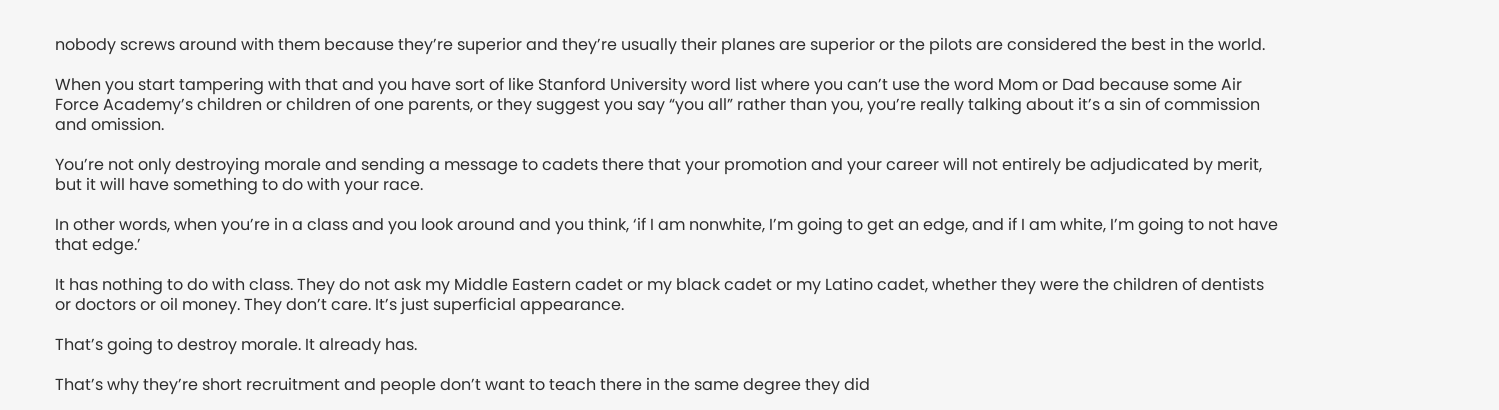nobody screws around with them because they’re superior and they’re usually their planes are superior or the pilots are considered the best in the world.

When you start tampering with that and you have sort of like Stanford University word list where you can’t use the word Mom or Dad because some Air Force Academy’s children or children of one parents, or they suggest you say “you all” rather than you, you’re really talking about it’s a sin of commission and omission.

You’re not only destroying morale and sending a message to cadets there that your promotion and your career will not entirely be adjudicated by merit, but it will have something to do with your race.

In other words, when you’re in a class and you look around and you think, ‘if I am nonwhite, I’m going to get an edge, and if I am white, I’m going to not have that edge.’

It has nothing to do with class. They do not ask my Middle Eastern cadet or my black cadet or my Latino cadet, whether they were the children of dentists or doctors or oil money. They don’t care. It’s just superficial appearance.

That’s going to destroy morale. It already has.

That’s why they’re short recruitment and people don’t want to teach there in the same degree they did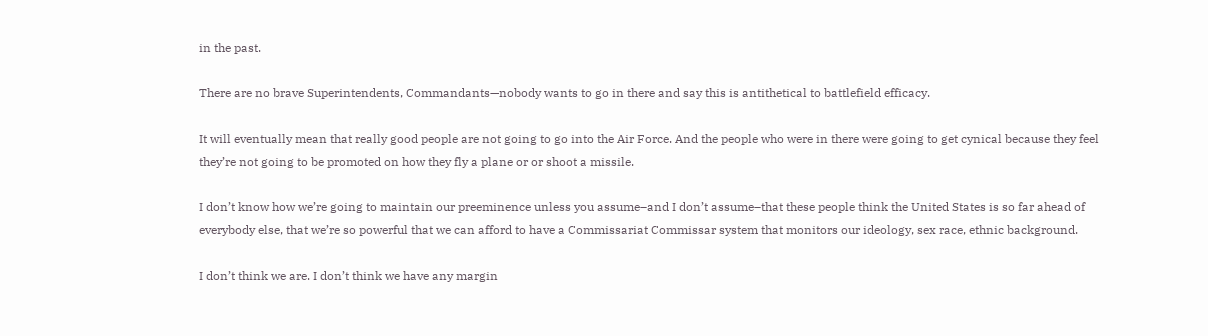in the past.

There are no brave Superintendents, Commandants—nobody wants to go in there and say this is antithetical to battlefield efficacy.

It will eventually mean that really good people are not going to go into the Air Force. And the people who were in there were going to get cynical because they feel they’re not going to be promoted on how they fly a plane or or shoot a missile.

I don’t know how we’re going to maintain our preeminence unless you assume–and I don’t assume–that these people think the United States is so far ahead of everybody else, that we’re so powerful that we can afford to have a Commissariat Commissar system that monitors our ideology, sex race, ethnic background.

I don’t think we are. I don’t think we have any margin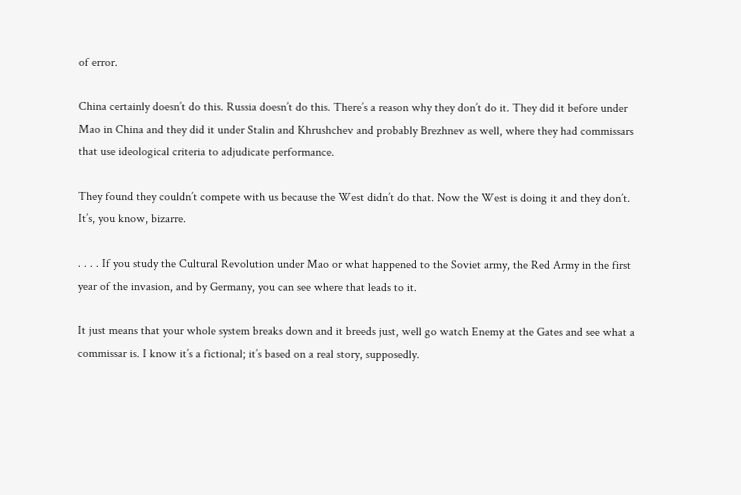of error.

China certainly doesn’t do this. Russia doesn’t do this. There’s a reason why they don’t do it. They did it before under Mao in China and they did it under Stalin and Khrushchev and probably Brezhnev as well, where they had commissars that use ideological criteria to adjudicate performance.

They found they couldn’t compete with us because the West didn’t do that. Now the West is doing it and they don’t. It’s, you know, bizarre.

. . . . If you study the Cultural Revolution under Mao or what happened to the Soviet army, the Red Army in the first year of the invasion, and by Germany, you can see where that leads to it.

It just means that your whole system breaks down and it breeds just, well go watch Enemy at the Gates and see what a commissar is. I know it’s a fictional; it’s based on a real story, supposedly.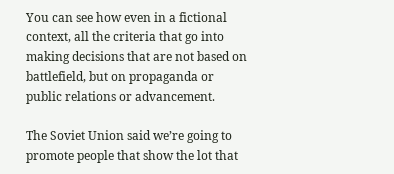You can see how even in a fictional context, all the criteria that go into making decisions that are not based on battlefield, but on propaganda or public relations or advancement.

The Soviet Union said we’re going to promote people that show the lot that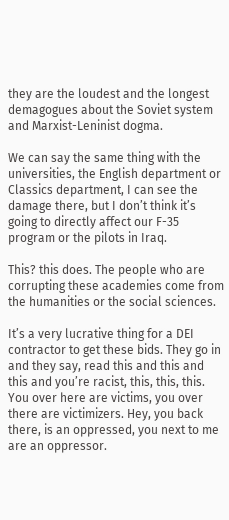they are the loudest and the longest demagogues about the Soviet system and Marxist-Leninist dogma.

We can say the same thing with the universities, the English department or Classics department, I can see the damage there, but I don’t think it’s going to directly affect our F-35 program or the pilots in Iraq.

This? this does. The people who are corrupting these academies come from the humanities or the social sciences.

It’s a very lucrative thing for a DEI contractor to get these bids. They go in and they say, read this and this and this and you’re racist, this, this, this. You over here are victims, you over there are victimizers. Hey, you back there, is an oppressed, you next to me are an oppressor.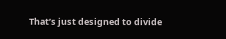That’s just designed to divide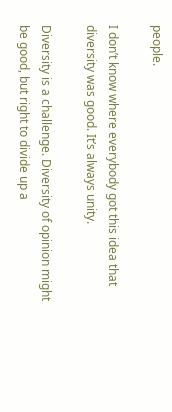people.

I don’t know where everybody got this idea that diversity was good. It’s always unity.

Diversity is a challenge. Diversity of opinion might be good, but right to divide up a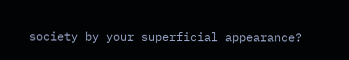society by your superficial appearance?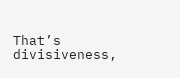That’s divisiveness,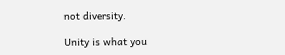not diversity.

Unity is what you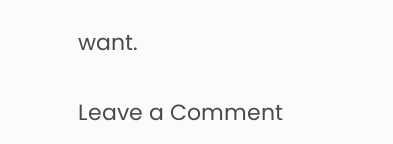want.

Leave a Comment